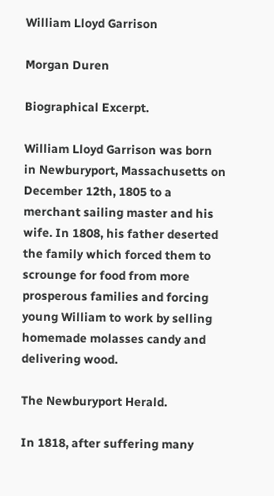William Lloyd Garrison

Morgan Duren

Biographical Excerpt.

William Lloyd Garrison was born in Newburyport, Massachusetts on December 12th, 1805 to a merchant sailing master and his wife. In 1808, his father deserted the family which forced them to scrounge for food from more prosperous families and forcing young William to work by selling homemade molasses candy and delivering wood.

The Newburyport Herald.

In 1818, after suffering many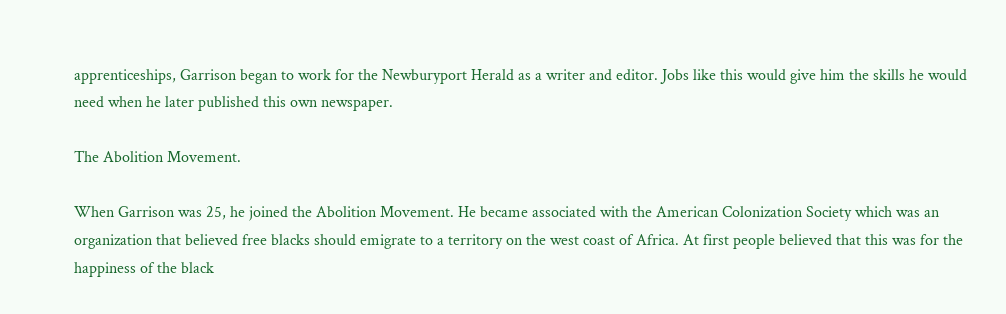apprenticeships, Garrison began to work for the Newburyport Herald as a writer and editor. Jobs like this would give him the skills he would need when he later published this own newspaper.

The Abolition Movement.

When Garrison was 25, he joined the Abolition Movement. He became associated with the American Colonization Society which was an organization that believed free blacks should emigrate to a territory on the west coast of Africa. At first people believed that this was for the happiness of the black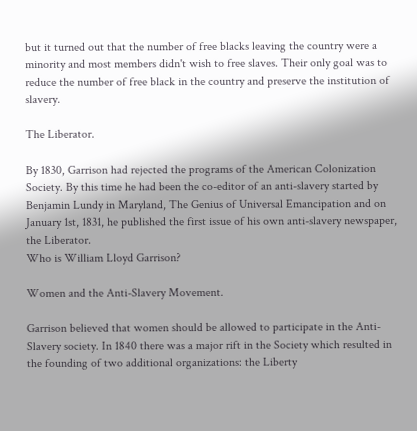but it turned out that the number of free blacks leaving the country were a minority and most members didn't wish to free slaves. Their only goal was to reduce the number of free black in the country and preserve the institution of slavery.

The Liberator.

By 1830, Garrison had rejected the programs of the American Colonization Society. By this time he had been the co-editor of an anti-slavery started by Benjamin Lundy in Maryland, The Genius of Universal Emancipation and on January 1st, 1831, he published the first issue of his own anti-slavery newspaper, the Liberator.
Who is William Lloyd Garrison?

Women and the Anti-Slavery Movement.

Garrison believed that women should be allowed to participate in the Anti-Slavery society. In 1840 there was a major rift in the Society which resulted in the founding of two additional organizations: the Liberty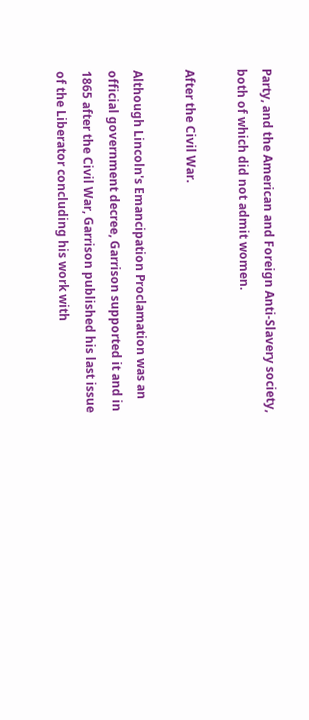Party, and the American and Foreign Anti-Slavery society, both of which did not admit women.

After the Civil War.

Although Lincoln's Emancipation Proclamation was an official government decree, Garrison supported it and in 1865 after the Civil War, Garrison published his last issue of the Liberator concluding his work with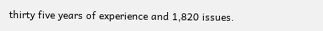thirty five years of experience and 1,820 issues.